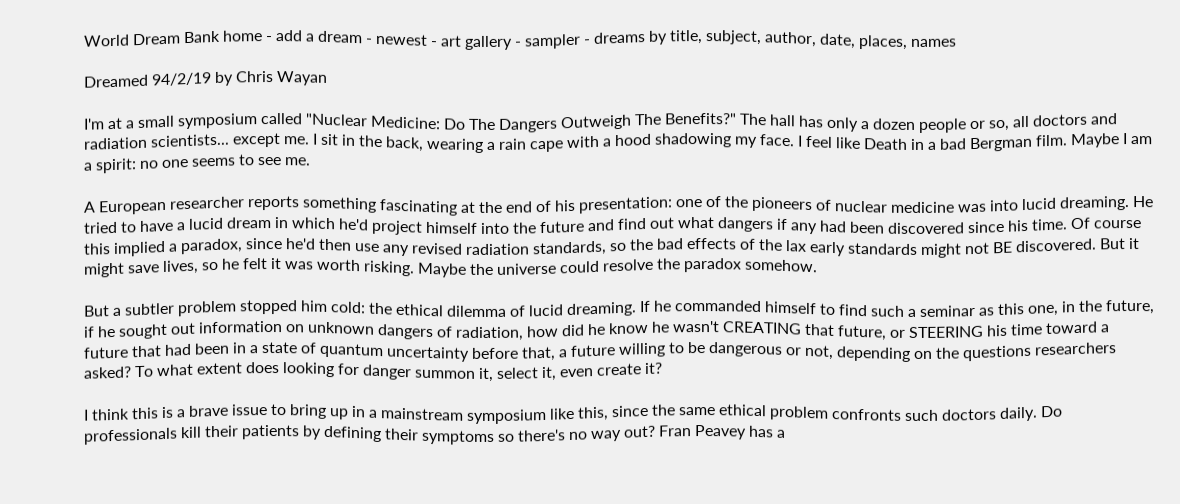World Dream Bank home - add a dream - newest - art gallery - sampler - dreams by title, subject, author, date, places, names

Dreamed 94/2/19 by Chris Wayan

I'm at a small symposium called "Nuclear Medicine: Do The Dangers Outweigh The Benefits?" The hall has only a dozen people or so, all doctors and radiation scientists... except me. I sit in the back, wearing a rain cape with a hood shadowing my face. I feel like Death in a bad Bergman film. Maybe I am a spirit: no one seems to see me.

A European researcher reports something fascinating at the end of his presentation: one of the pioneers of nuclear medicine was into lucid dreaming. He tried to have a lucid dream in which he'd project himself into the future and find out what dangers if any had been discovered since his time. Of course this implied a paradox, since he'd then use any revised radiation standards, so the bad effects of the lax early standards might not BE discovered. But it might save lives, so he felt it was worth risking. Maybe the universe could resolve the paradox somehow.

But a subtler problem stopped him cold: the ethical dilemma of lucid dreaming. If he commanded himself to find such a seminar as this one, in the future, if he sought out information on unknown dangers of radiation, how did he know he wasn't CREATING that future, or STEERING his time toward a future that had been in a state of quantum uncertainty before that, a future willing to be dangerous or not, depending on the questions researchers asked? To what extent does looking for danger summon it, select it, even create it?

I think this is a brave issue to bring up in a mainstream symposium like this, since the same ethical problem confronts such doctors daily. Do professionals kill their patients by defining their symptoms so there's no way out? Fran Peavey has a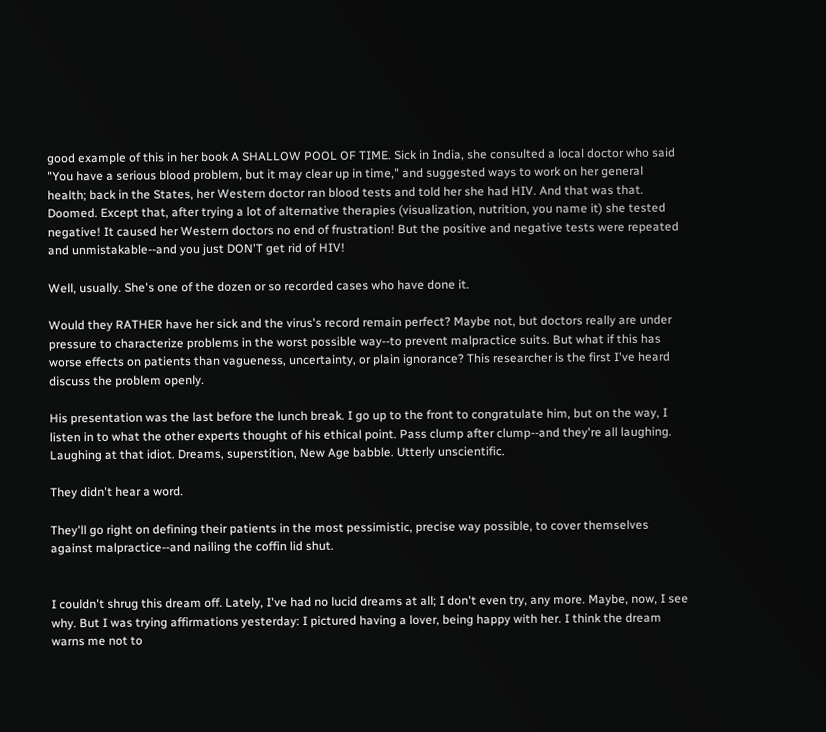good example of this in her book A SHALLOW POOL OF TIME. Sick in India, she consulted a local doctor who said "You have a serious blood problem, but it may clear up in time," and suggested ways to work on her general health; back in the States, her Western doctor ran blood tests and told her she had HIV. And that was that. Doomed. Except that, after trying a lot of alternative therapies (visualization, nutrition, you name it) she tested negative! It caused her Western doctors no end of frustration! But the positive and negative tests were repeated and unmistakable--and you just DON'T get rid of HIV!

Well, usually. She's one of the dozen or so recorded cases who have done it.

Would they RATHER have her sick and the virus's record remain perfect? Maybe not, but doctors really are under pressure to characterize problems in the worst possible way--to prevent malpractice suits. But what if this has worse effects on patients than vagueness, uncertainty, or plain ignorance? This researcher is the first I've heard discuss the problem openly.

His presentation was the last before the lunch break. I go up to the front to congratulate him, but on the way, I listen in to what the other experts thought of his ethical point. Pass clump after clump--and they're all laughing. Laughing at that idiot. Dreams, superstition, New Age babble. Utterly unscientific.

They didn't hear a word.

They'll go right on defining their patients in the most pessimistic, precise way possible, to cover themselves against malpractice--and nailing the coffin lid shut.


I couldn't shrug this dream off. Lately, I've had no lucid dreams at all; I don't even try, any more. Maybe, now, I see why. But I was trying affirmations yesterday: I pictured having a lover, being happy with her. I think the dream warns me not to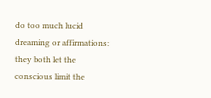do too much lucid dreaming or affirmations: they both let the conscious limit the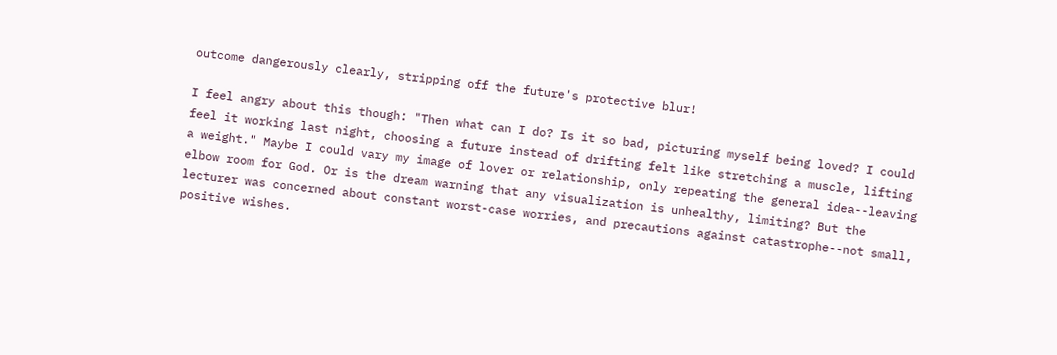outcome dangerously clearly, stripping off the future's protective blur!

I feel angry about this though: "Then what can I do? Is it so bad, picturing myself being loved? I could feel it working last night, choosing a future instead of drifting felt like stretching a muscle, lifting a weight." Maybe I could vary my image of lover or relationship, only repeating the general idea--leaving elbow room for God. Or is the dream warning that any visualization is unhealthy, limiting? But the lecturer was concerned about constant worst-case worries, and precautions against catastrophe--not small, positive wishes.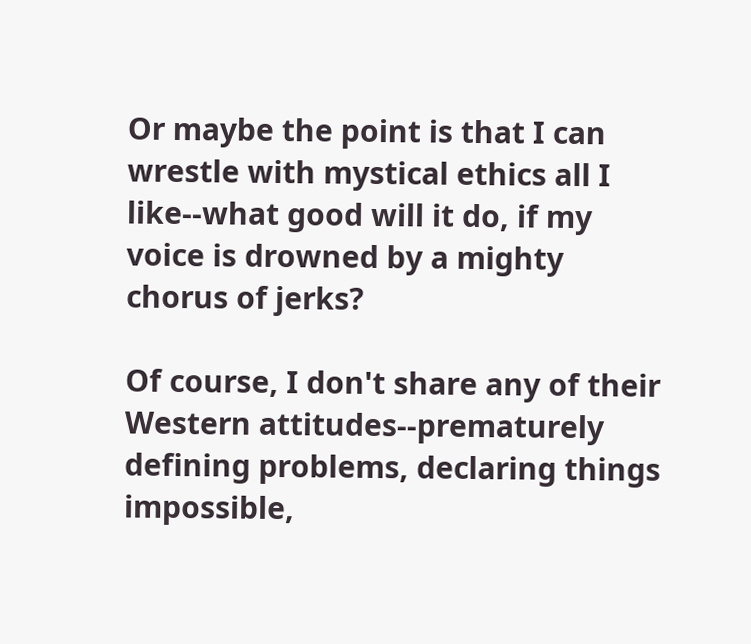Or maybe the point is that I can wrestle with mystical ethics all I like--what good will it do, if my voice is drowned by a mighty chorus of jerks?

Of course, I don't share any of their Western attitudes--prematurely defining problems, declaring things impossible,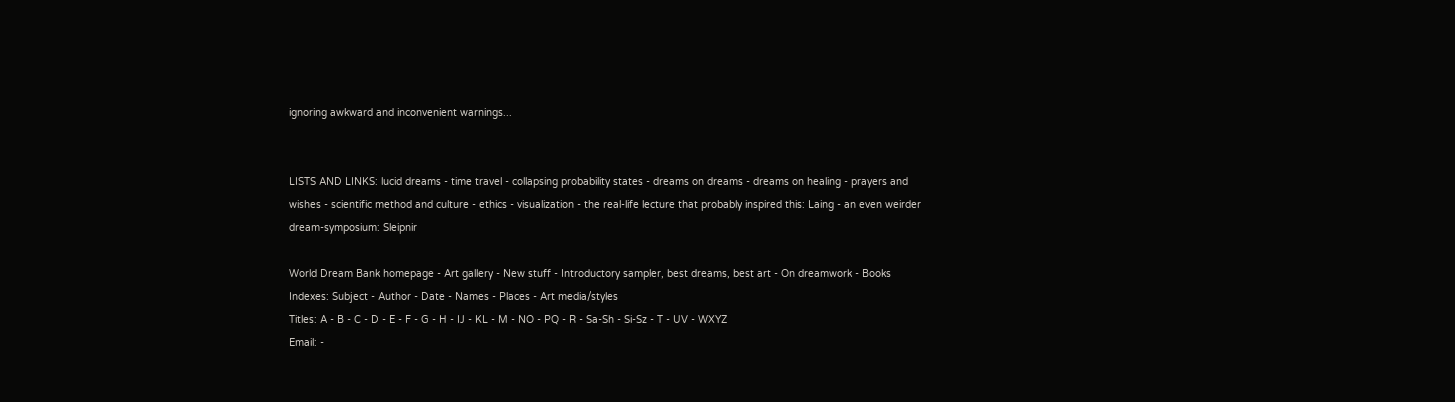ignoring awkward and inconvenient warnings...


LISTS AND LINKS: lucid dreams - time travel - collapsing probability states - dreams on dreams - dreams on healing - prayers and wishes - scientific method and culture - ethics - visualization - the real-life lecture that probably inspired this: Laing - an even weirder dream-symposium: Sleipnir

World Dream Bank homepage - Art gallery - New stuff - Introductory sampler, best dreams, best art - On dreamwork - Books
Indexes: Subject - Author - Date - Names - Places - Art media/styles
Titles: A - B - C - D - E - F - G - H - IJ - KL - M - NO - PQ - R - Sa-Sh - Si-Sz - T - UV - WXYZ
Email: -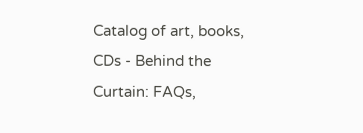Catalog of art, books, CDs - Behind the Curtain: FAQs,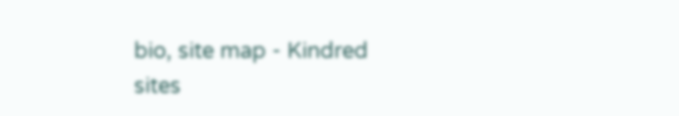bio, site map - Kindred sites